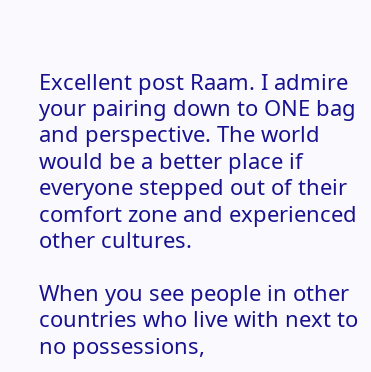Excellent post Raam. I admire your pairing down to ONE bag and perspective. The world would be a better place if everyone stepped out of their comfort zone and experienced other cultures.

When you see people in other countries who live with next to no possessions,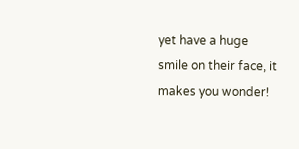yet have a huge smile on their face, it makes you wonder!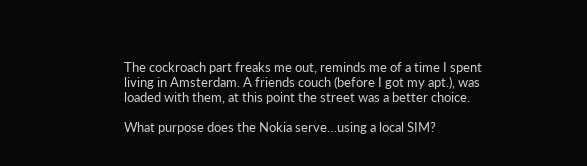The cockroach part freaks me out, reminds me of a time I spent living in Amsterdam. A friends couch (before I got my apt.), was loaded with them, at this point the street was a better choice.

What purpose does the Nokia serve…using a local SIM?